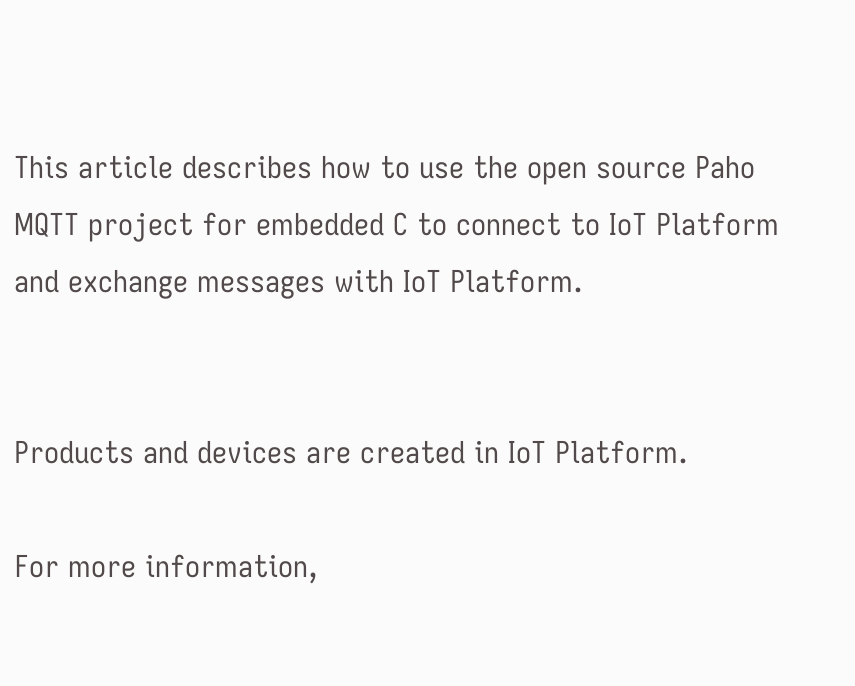This article describes how to use the open source Paho MQTT project for embedded C to connect to IoT Platform and exchange messages with IoT Platform.


Products and devices are created in IoT Platform.

For more information,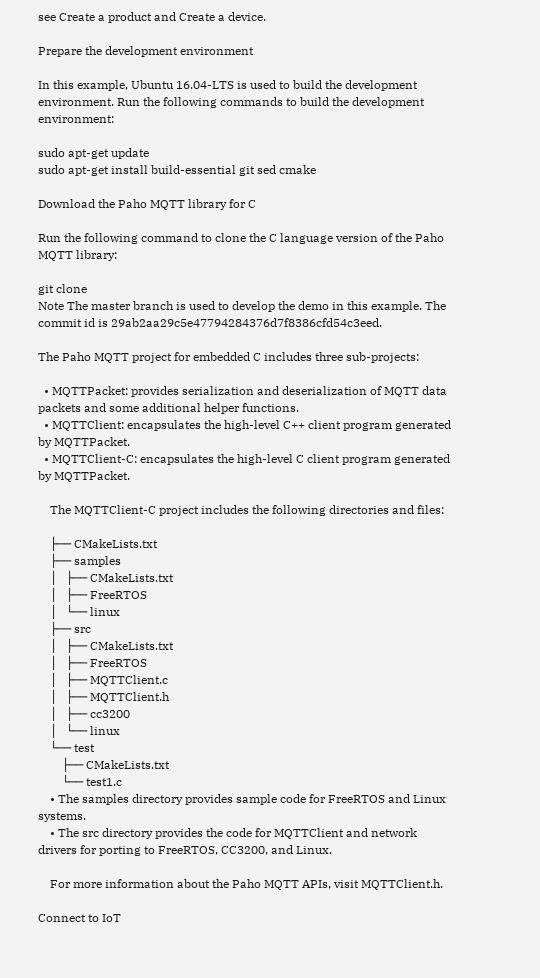see Create a product and Create a device.

Prepare the development environment

In this example, Ubuntu 16.04-LTS is used to build the development environment. Run the following commands to build the development environment:

sudo apt-get update
sudo apt-get install build-essential git sed cmake

Download the Paho MQTT library for C

Run the following command to clone the C language version of the Paho MQTT library:

git clone
Note The master branch is used to develop the demo in this example. The commit id is 29ab2aa29c5e47794284376d7f8386cfd54c3eed.

The Paho MQTT project for embedded C includes three sub-projects:

  • MQTTPacket: provides serialization and deserialization of MQTT data packets and some additional helper functions.
  • MQTTClient: encapsulates the high-level C++ client program generated by MQTTPacket.
  • MQTTClient-C: encapsulates the high-level C client program generated by MQTTPacket.

    The MQTTClient-C project includes the following directories and files:

    ├── CMakeLists.txt
    ├── samples
    │   ├── CMakeLists.txt
    │   ├── FreeRTOS
    │   └── linux
    ├── src
    │   ├── CMakeLists.txt
    │   ├── FreeRTOS
    │   ├── MQTTClient.c
    │   ├── MQTTClient.h
    │   ├── cc3200
    │   └── linux
    └── test
        ├── CMakeLists.txt
        └── test1.c
    • The samples directory provides sample code for FreeRTOS and Linux systems.
    • The src directory provides the code for MQTTClient and network drivers for porting to FreeRTOS, CC3200, and Linux.

    For more information about the Paho MQTT APIs, visit MQTTClient.h.

Connect to IoT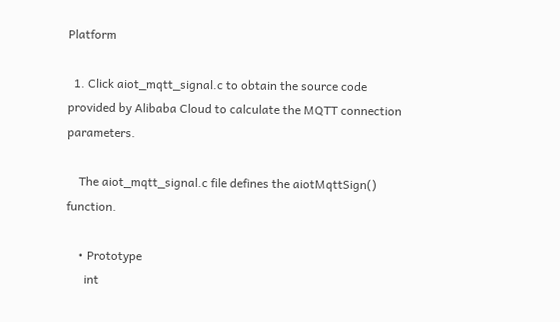Platform

  1. Click aiot_mqtt_signal.c to obtain the source code provided by Alibaba Cloud to calculate the MQTT connection parameters.

    The aiot_mqtt_signal.c file defines the aiotMqttSign() function.

    • Prototype
      int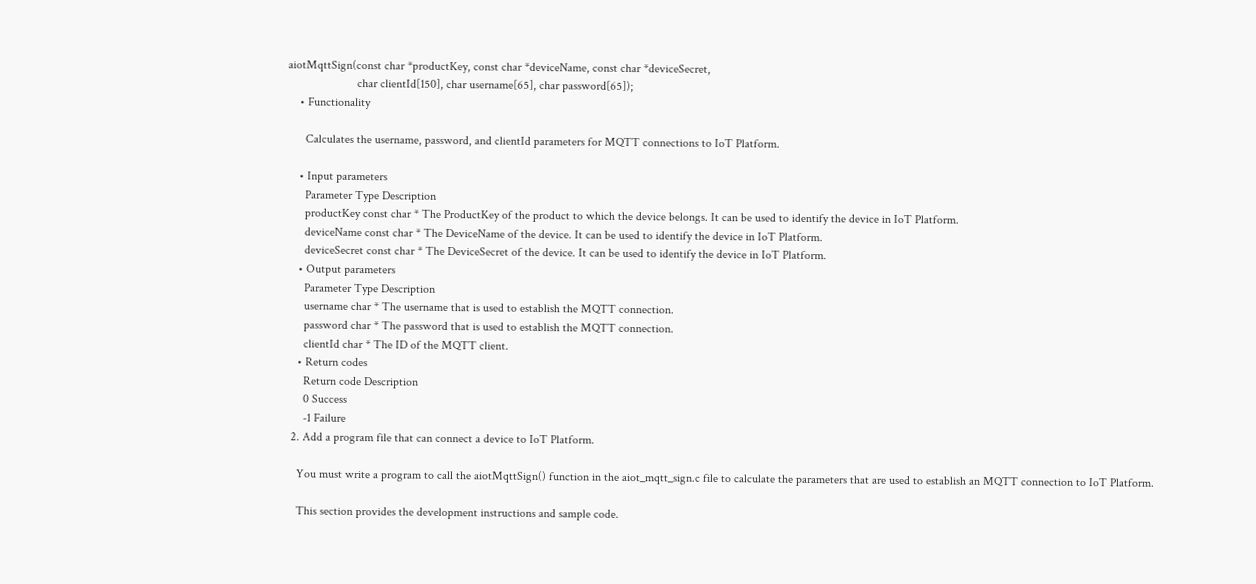aiotMqttSign(const char *productKey, const char *deviceName, const char *deviceSecret,
                       char clientId[150], char username[65], char password[65]);
    • Functionality

      Calculates the username, password, and clientId parameters for MQTT connections to IoT Platform.

    • Input parameters
      Parameter Type Description
      productKey const char * The ProductKey of the product to which the device belongs. It can be used to identify the device in IoT Platform.
      deviceName const char * The DeviceName of the device. It can be used to identify the device in IoT Platform.
      deviceSecret const char * The DeviceSecret of the device. It can be used to identify the device in IoT Platform.
    • Output parameters
      Parameter Type Description
      username char * The username that is used to establish the MQTT connection.
      password char * The password that is used to establish the MQTT connection.
      clientId char * The ID of the MQTT client.
    • Return codes
      Return code Description
      0 Success
      -1 Failure
  2. Add a program file that can connect a device to IoT Platform.

    You must write a program to call the aiotMqttSign() function in the aiot_mqtt_sign.c file to calculate the parameters that are used to establish an MQTT connection to IoT Platform.

    This section provides the development instructions and sample code.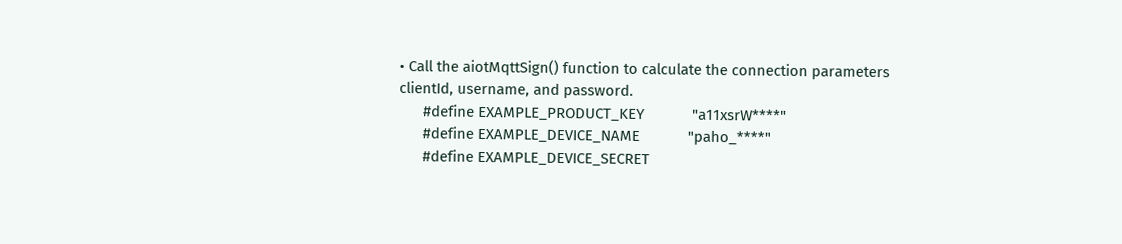• Call the aiotMqttSign() function to calculate the connection parameters clientId, username, and password.
      #define EXAMPLE_PRODUCT_KEY            "a11xsrW****"
      #define EXAMPLE_DEVICE_NAME            "paho_****"
      #define EXAMPLE_DEVICE_SECRET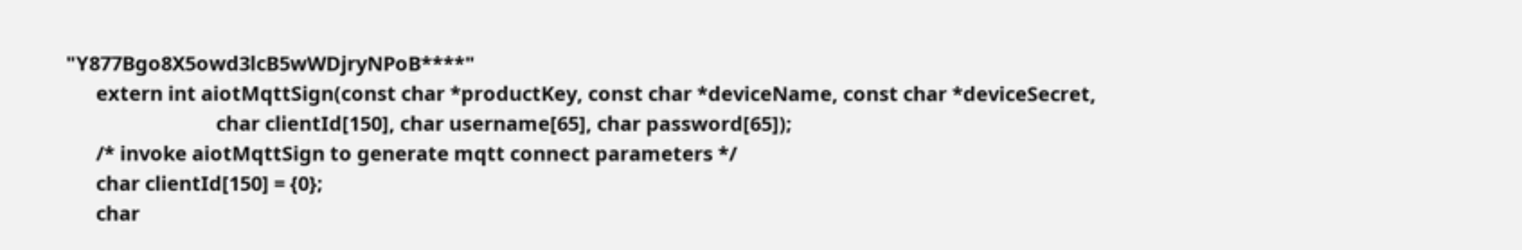"Y877Bgo8X5owd3lcB5wWDjryNPoB****"
      extern int aiotMqttSign(const char *productKey, const char *deviceName, const char *deviceSecret,
                              char clientId[150], char username[65], char password[65]);
      /* invoke aiotMqttSign to generate mqtt connect parameters */
      char clientId[150] = {0};
      char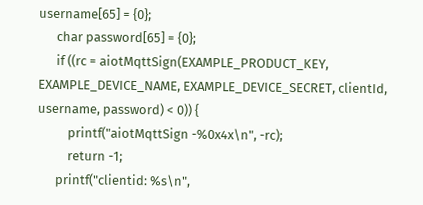username[65] = {0};
      char password[65] = {0};
      if ((rc = aiotMqttSign(EXAMPLE_PRODUCT_KEY, EXAMPLE_DEVICE_NAME, EXAMPLE_DEVICE_SECRET, clientId, username, password) < 0)) {
          printf("aiotMqttSign -%0x4x\n", -rc);
          return -1;
      printf("clientid: %s\n",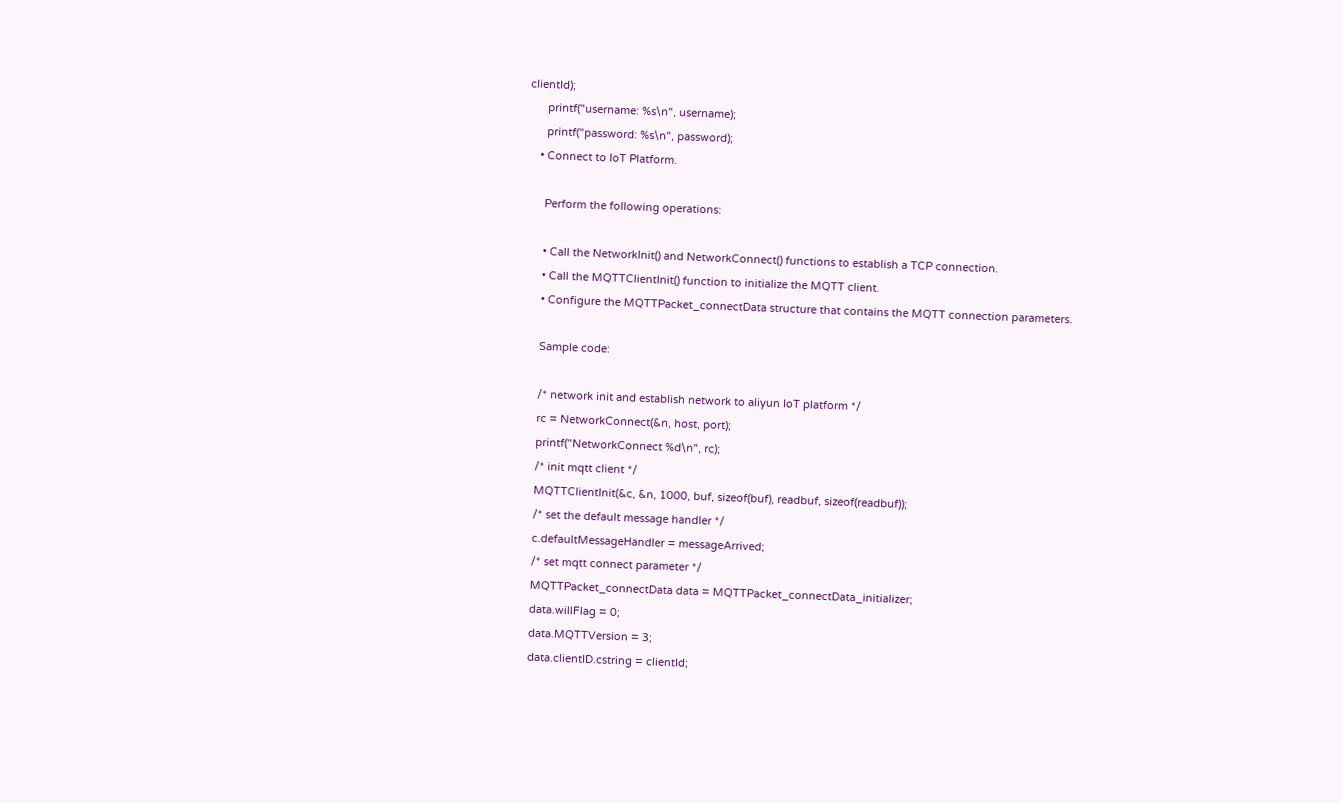clientId);
      printf("username: %s\n", username);
      printf("password: %s\n", password);
    • Connect to IoT Platform.

      Perform the following operations:

      • Call the NetworkInit() and NetworkConnect() functions to establish a TCP connection.
      • Call the MQTTClientInit() function to initialize the MQTT client.
      • Configure the MQTTPacket_connectData structure that contains the MQTT connection parameters.

      Sample code:

      /* network init and establish network to aliyun IoT platform */
      rc = NetworkConnect(&n, host, port);
      printf("NetworkConnect %d\n", rc);
      /* init mqtt client */
      MQTTClientInit(&c, &n, 1000, buf, sizeof(buf), readbuf, sizeof(readbuf));
      /* set the default message handler */
      c.defaultMessageHandler = messageArrived;
      /* set mqtt connect parameter */
      MQTTPacket_connectData data = MQTTPacket_connectData_initializer;
      data.willFlag = 0;
      data.MQTTVersion = 3;
      data.clientID.cstring = clientId;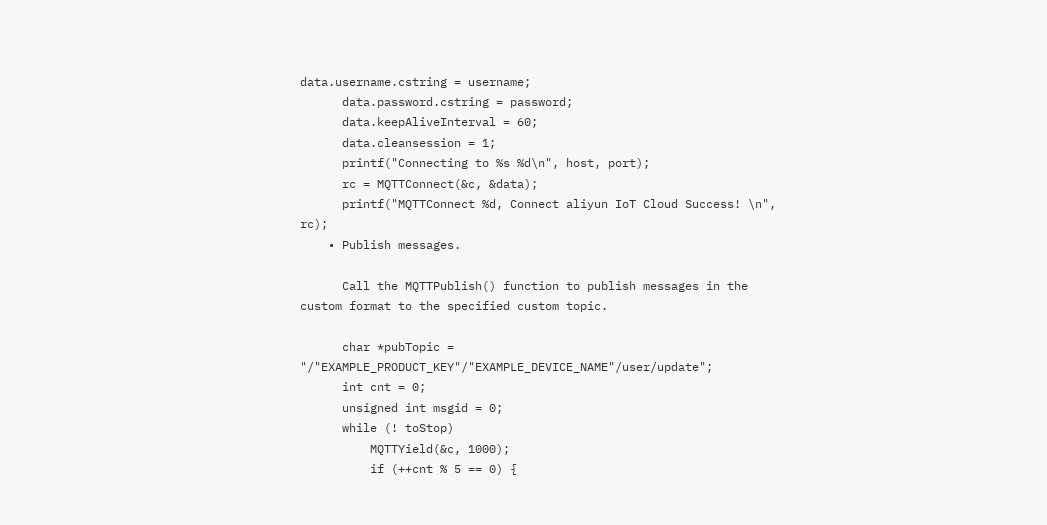data.username.cstring = username;
      data.password.cstring = password;
      data.keepAliveInterval = 60;
      data.cleansession = 1;
      printf("Connecting to %s %d\n", host, port);
      rc = MQTTConnect(&c, &data);
      printf("MQTTConnect %d, Connect aliyun IoT Cloud Success! \n", rc);
    • Publish messages.

      Call the MQTTPublish() function to publish messages in the custom format to the specified custom topic.

      char *pubTopic = "/"EXAMPLE_PRODUCT_KEY"/"EXAMPLE_DEVICE_NAME"/user/update";
      int cnt = 0;
      unsigned int msgid = 0;
      while (! toStop)
          MQTTYield(&c, 1000);
          if (++cnt % 5 == 0) {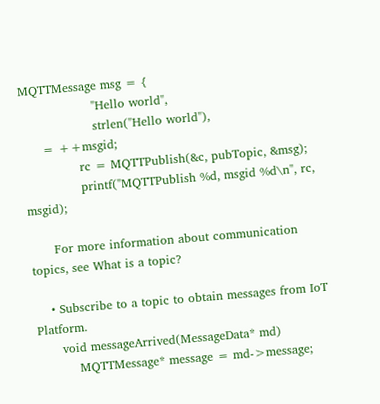MQTTMessage msg = {
                  "Hello world",
                  strlen("Hello world"),
     = ++msgid;
              rc = MQTTPublish(&c, pubTopic, &msg);
              printf("MQTTPublish %d, msgid %d\n", rc, msgid);

      For more information about communication topics, see What is a topic?

    • Subscribe to a topic to obtain messages from IoT Platform.
      void messageArrived(MessageData* md)
          MQTTMessage* message = md->message;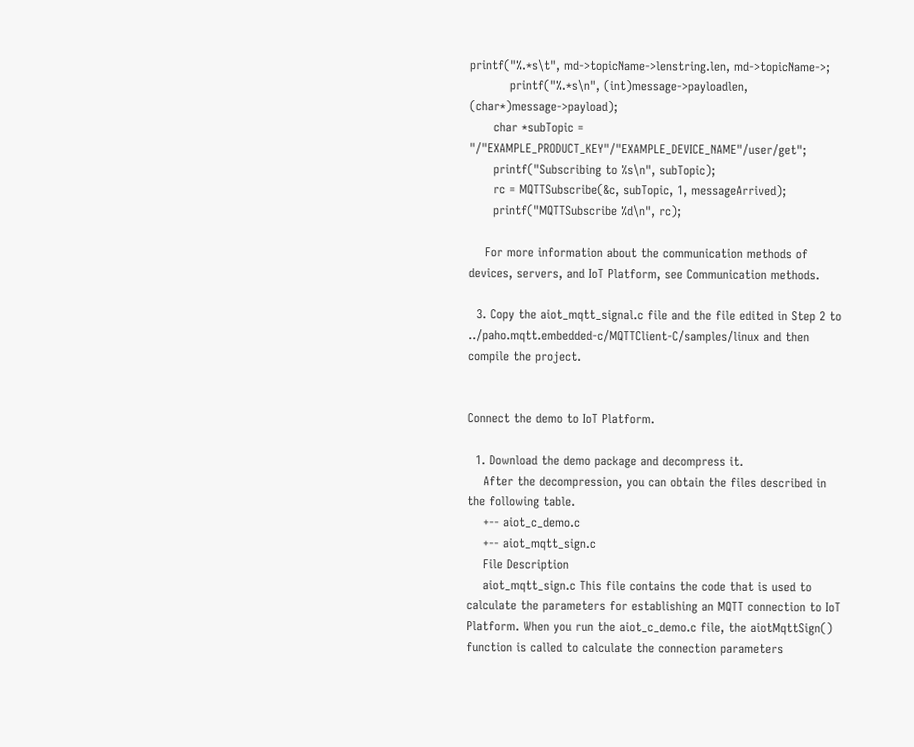printf("%.*s\t", md->topicName->lenstring.len, md->topicName->;
          printf("%.*s\n", (int)message->payloadlen, (char*)message->payload);
      char *subTopic = "/"EXAMPLE_PRODUCT_KEY"/"EXAMPLE_DEVICE_NAME"/user/get";
      printf("Subscribing to %s\n", subTopic);
      rc = MQTTSubscribe(&c, subTopic, 1, messageArrived);
      printf("MQTTSubscribe %d\n", rc);

    For more information about the communication methods of devices, servers, and IoT Platform, see Communication methods.

  3. Copy the aiot_mqtt_signal.c file and the file edited in Step 2 to ../paho.mqtt.embedded-c/MQTTClient-C/samples/linux and then compile the project.


Connect the demo to IoT Platform.

  1. Download the demo package and decompress it.
    After the decompression, you can obtain the files described in the following table.
    +-- aiot_c_demo.c
    +-- aiot_mqtt_sign.c
    File Description
    aiot_mqtt_sign.c This file contains the code that is used to calculate the parameters for establishing an MQTT connection to IoT Platform. When you run the aiot_c_demo.c file, the aiotMqttSign() function is called to calculate the connection parameters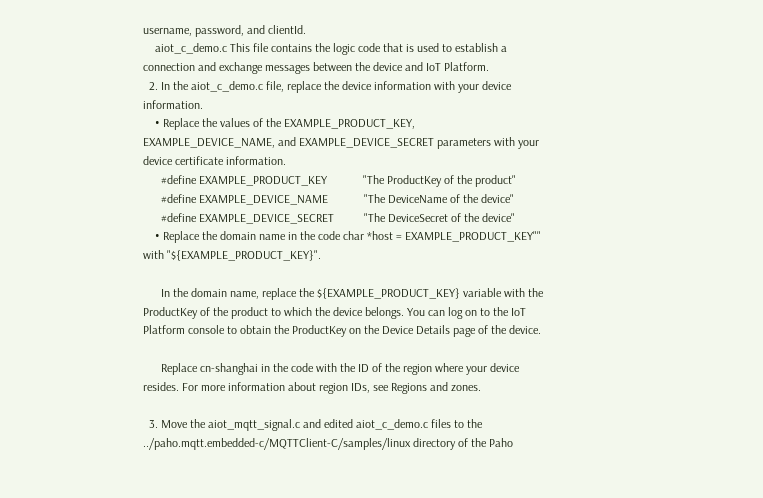username, password, and clientId.
    aiot_c_demo.c This file contains the logic code that is used to establish a connection and exchange messages between the device and IoT Platform.
  2. In the aiot_c_demo.c file, replace the device information with your device information.
    • Replace the values of the EXAMPLE_PRODUCT_KEY, EXAMPLE_DEVICE_NAME, and EXAMPLE_DEVICE_SECRET parameters with your device certificate information.
      #define EXAMPLE_PRODUCT_KEY            "The ProductKey of the product"
      #define EXAMPLE_DEVICE_NAME            "The DeviceName of the device"
      #define EXAMPLE_DEVICE_SECRET          "The DeviceSecret of the device"
    • Replace the domain name in the code char *host = EXAMPLE_PRODUCT_KEY"" with "${EXAMPLE_PRODUCT_KEY}".

      In the domain name, replace the ${EXAMPLE_PRODUCT_KEY} variable with the ProductKey of the product to which the device belongs. You can log on to the IoT Platform console to obtain the ProductKey on the Device Details page of the device.

      Replace cn-shanghai in the code with the ID of the region where your device resides. For more information about region IDs, see Regions and zones.

  3. Move the aiot_mqtt_signal.c and edited aiot_c_demo.c files to the ../paho.mqtt.embedded-c/MQTTClient-C/samples/linux directory of the Paho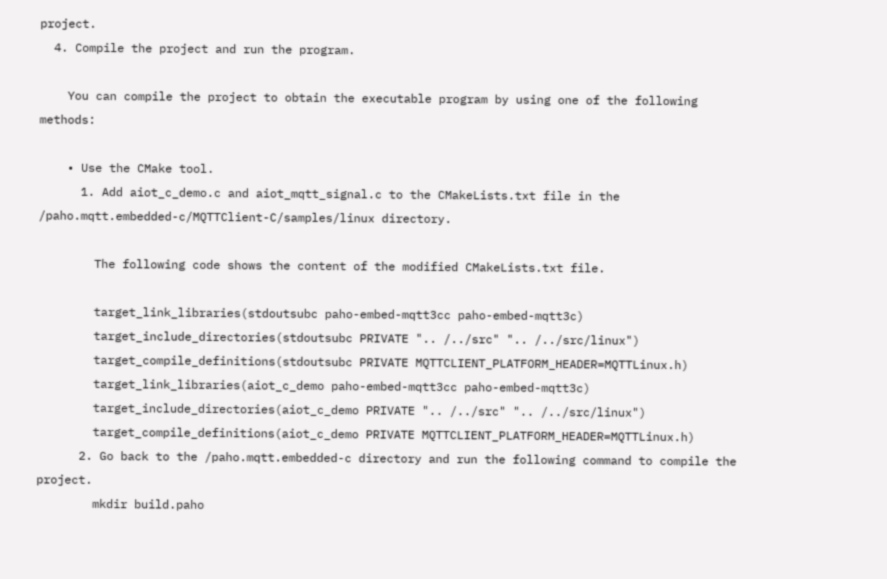project.
  4. Compile the project and run the program.

    You can compile the project to obtain the executable program by using one of the following methods:

    • Use the CMake tool.
      1. Add aiot_c_demo.c and aiot_mqtt_signal.c to the CMakeLists.txt file in the /paho.mqtt.embedded-c/MQTTClient-C/samples/linux directory.

        The following code shows the content of the modified CMakeLists.txt file.

        target_link_libraries(stdoutsubc paho-embed-mqtt3cc paho-embed-mqtt3c)
        target_include_directories(stdoutsubc PRIVATE ".. /../src" ".. /../src/linux")
        target_compile_definitions(stdoutsubc PRIVATE MQTTCLIENT_PLATFORM_HEADER=MQTTLinux.h)
        target_link_libraries(aiot_c_demo paho-embed-mqtt3cc paho-embed-mqtt3c)
        target_include_directories(aiot_c_demo PRIVATE ".. /../src" ".. /../src/linux")
        target_compile_definitions(aiot_c_demo PRIVATE MQTTCLIENT_PLATFORM_HEADER=MQTTLinux.h)
      2. Go back to the /paho.mqtt.embedded-c directory and run the following command to compile the project.
        mkdir build.paho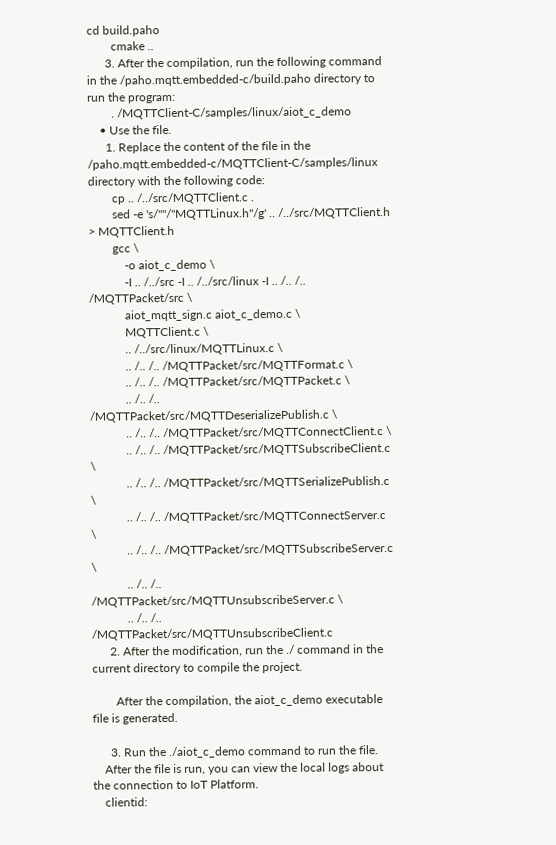cd build.paho
        cmake ..
      3. After the compilation, run the following command in the /paho.mqtt.embedded-c/build.paho directory to run the program:
        . /MQTTClient-C/samples/linux/aiot_c_demo
    • Use the file.
      1. Replace the content of the file in the /paho.mqtt.embedded-c/MQTTClient-C/samples/linux directory with the following code:
        cp .. /../src/MQTTClient.c .
        sed -e 's/""/"MQTTLinux.h"/g' .. /../src/MQTTClient.h > MQTTClient.h
        gcc \
            -o aiot_c_demo \
            -I .. /../src -I .. /../src/linux -I .. /.. /.. /MQTTPacket/src \
            aiot_mqtt_sign.c aiot_c_demo.c \
            MQTTClient.c \
            .. /../src/linux/MQTTLinux.c \
            .. /.. /.. /MQTTPacket/src/MQTTFormat.c \
            .. /.. /.. /MQTTPacket/src/MQTTPacket.c \
            .. /.. /.. /MQTTPacket/src/MQTTDeserializePublish.c \
            .. /.. /.. /MQTTPacket/src/MQTTConnectClient.c \
            .. /.. /.. /MQTTPacket/src/MQTTSubscribeClient.c \
            .. /.. /.. /MQTTPacket/src/MQTTSerializePublish.c \
            .. /.. /.. /MQTTPacket/src/MQTTConnectServer.c \
            .. /.. /.. /MQTTPacket/src/MQTTSubscribeServer.c \
            .. /.. /.. /MQTTPacket/src/MQTTUnsubscribeServer.c \
            .. /.. /.. /MQTTPacket/src/MQTTUnsubscribeClient.c
      2. After the modification, run the ./ command in the current directory to compile the project.

        After the compilation, the aiot_c_demo executable file is generated.

      3. Run the ./aiot_c_demo command to run the file.
    After the file is run, you can view the local logs about the connection to IoT Platform.
    clientid: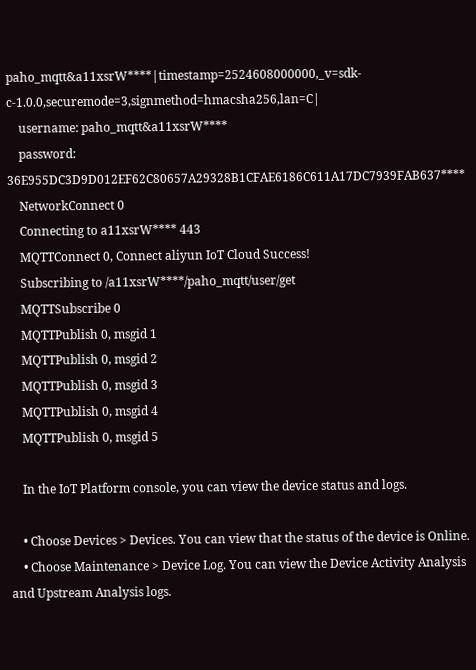paho_mqtt&a11xsrW****|timestamp=2524608000000,_v=sdk-c-1.0.0,securemode=3,signmethod=hmacsha256,lan=C|
    username: paho_mqtt&a11xsrW****
    password: 36E955DC3D9D012EF62C80657A29328B1CFAE6186C611A17DC7939FAB637****
    NetworkConnect 0
    Connecting to a11xsrW**** 443
    MQTTConnect 0, Connect aliyun IoT Cloud Success!
    Subscribing to /a11xsrW****/paho_mqtt/user/get
    MQTTSubscribe 0
    MQTTPublish 0, msgid 1
    MQTTPublish 0, msgid 2
    MQTTPublish 0, msgid 3
    MQTTPublish 0, msgid 4
    MQTTPublish 0, msgid 5

    In the IoT Platform console, you can view the device status and logs.

    • Choose Devices > Devices. You can view that the status of the device is Online.
    • Choose Maintenance > Device Log. You can view the Device Activity Analysis and Upstream Analysis logs.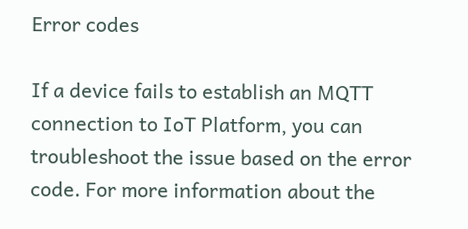Error codes

If a device fails to establish an MQTT connection to IoT Platform, you can troubleshoot the issue based on the error code. For more information about the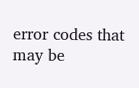error codes that may be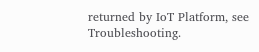returned by IoT Platform, see Troubleshooting.